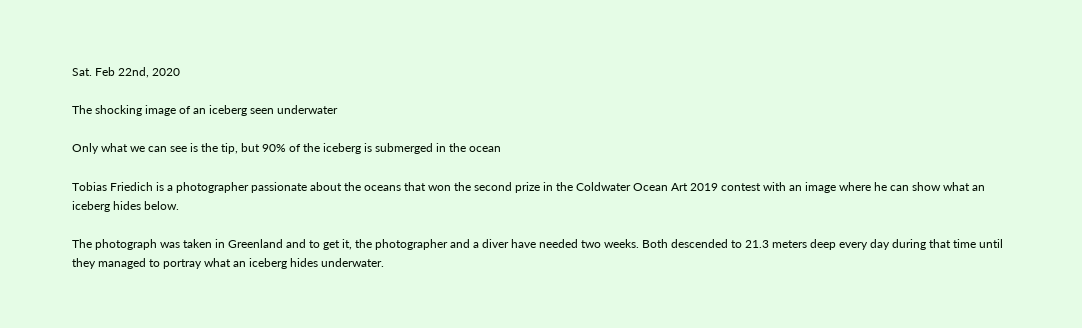Sat. Feb 22nd, 2020

The shocking image of an iceberg seen underwater

Only what we can see is the tip, but 90% of the iceberg is submerged in the ocean

Tobias Friedich is a photographer passionate about the oceans that won the second prize in the Coldwater Ocean Art 2019 contest with an image where he can show what an iceberg hides below.

The photograph was taken in Greenland and to get it, the photographer and a diver have needed two weeks. Both descended to 21.3 meters deep every day during that time until they managed to portray what an iceberg hides underwater.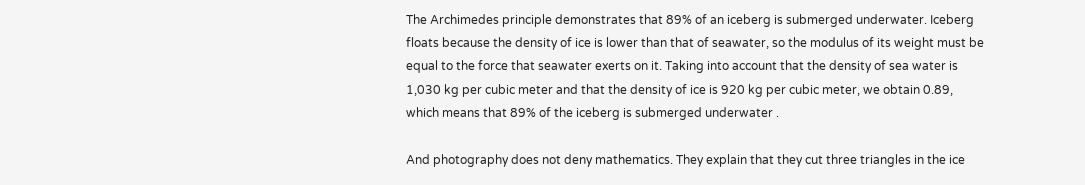The Archimedes principle demonstrates that 89% of an iceberg is submerged underwater. Iceberg floats because the density of ice is lower than that of seawater, so the modulus of its weight must be equal to the force that seawater exerts on it. Taking into account that the density of sea water is 1,030 kg per cubic meter and that the density of ice is 920 kg per cubic meter, we obtain 0.89, which means that 89% of the iceberg is submerged underwater .

And photography does not deny mathematics. They explain that they cut three triangles in the ice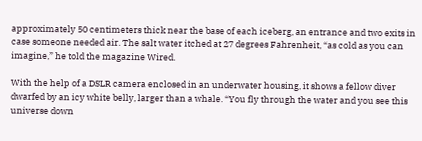approximately 50 centimeters thick near the base of each iceberg, an entrance and two exits in case someone needed air. The salt water itched at 27 degrees Fahrenheit, “as cold as you can imagine,” he told the magazine Wired.

With the help of a DSLR camera enclosed in an underwater housing, it shows a fellow diver dwarfed by an icy white belly, larger than a whale. “You fly through the water and you see this universe down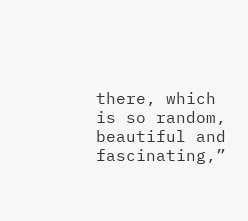there, which is so random, beautiful and fascinating,”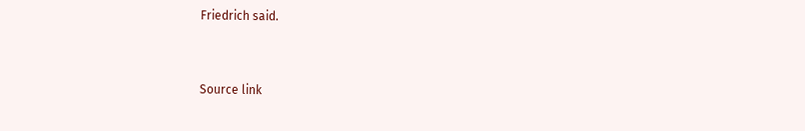Friedrich said.


Source link